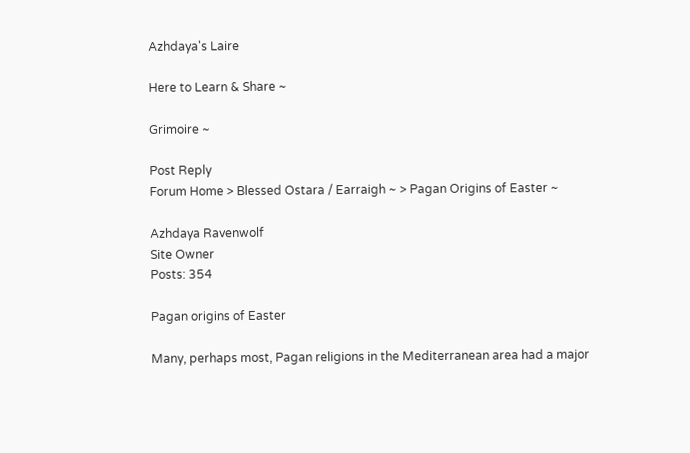Azhdaya's Laire

Here to Learn & Share ~

Grimoire ~

Post Reply
Forum Home > Blessed Ostara / Earraigh ~ > Pagan Origins of Easter ~

Azhdaya Ravenwolf
Site Owner
Posts: 354

Pagan origins of Easter

Many, perhaps most, Pagan religions in the Mediterranean area had a major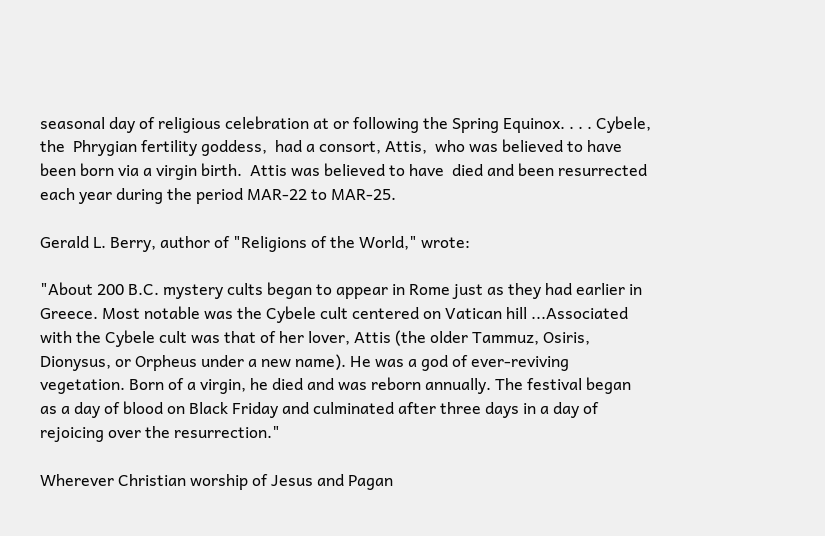seasonal day of religious celebration at or following the Spring Equinox. . . . Cybele,  the  Phrygian fertility goddess,  had a consort, Attis,  who was believed to have been born via a virgin birth.  Attis was believed to have  died and been resurrected each year during the period MAR-22 to MAR-25.

Gerald L. Berry, author of "Religions of the World," wrote:

"About 200 B.C. mystery cults began to appear in Rome just as they had earlier in Greece. Most notable was the Cybele cult centered on Vatican hill ...Associated with the Cybele cult was that of her lover, Attis (the older Tammuz, Osiris, Dionysus, or Orpheus under a new name). He was a god of ever-reviving vegetation. Born of a virgin, he died and was reborn annually. The festival began as a day of blood on Black Friday and culminated after three days in a day of rejoicing over the resurrection."

Wherever Christian worship of Jesus and Pagan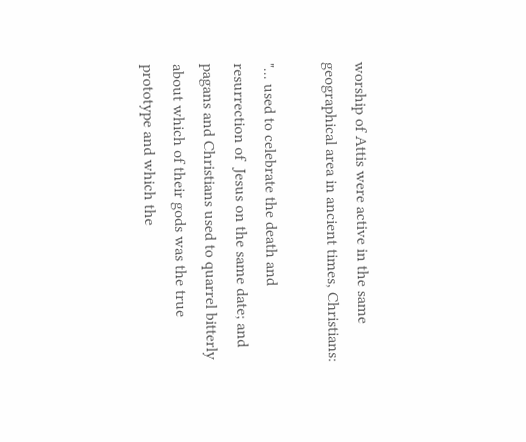worship of Attis were active in the same geographical area in ancient times, Christians:

"... used to celebrate the death and resurrection of  Jesus on the same date; and pagans and Christians used to quarrel bitterly about which of their gods was the true prototype and which the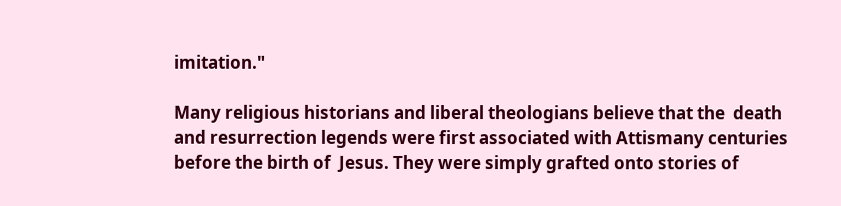imitation."

Many religious historians and liberal theologians believe that the  death and resurrection legends were first associated with Attismany centuries before the birth of  Jesus. They were simply grafted onto stories of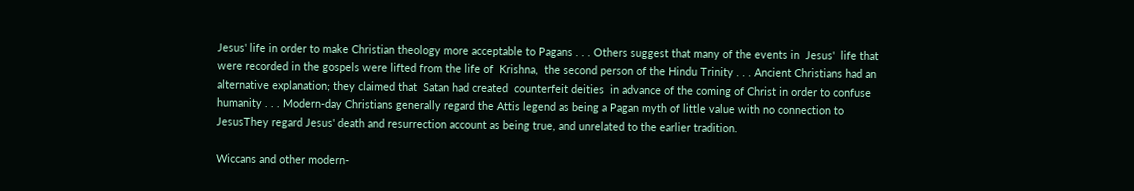Jesus' life in order to make Christian theology more acceptable to Pagans . . . Others suggest that many of the events in  Jesus'  life that were recorded in the gospels were lifted from the life of  Krishna,  the second person of the Hindu Trinity . . . Ancient Christians had an alternative explanation; they claimed that  Satan had created  counterfeit deities  in advance of the coming of Christ in order to confuse humanity . . . Modern-day Christians generally regard the Attis legend as being a Pagan myth of little value with no connection to  JesusThey regard Jesus' death and resurrection account as being true, and unrelated to the earlier tradition.

Wiccans and other modern-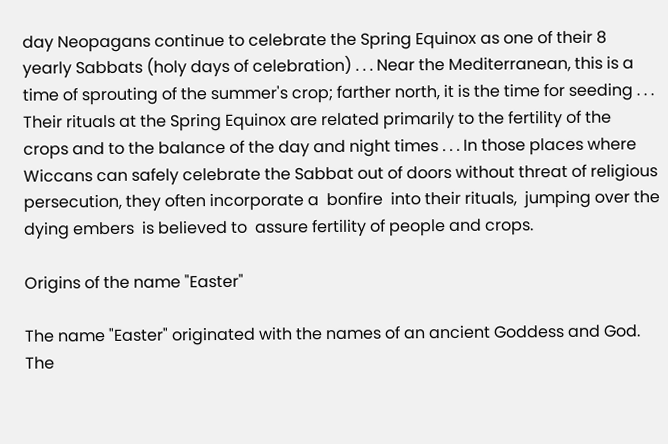day Neopagans continue to celebrate the Spring Equinox as one of their 8 yearly Sabbats (holy days of celebration) . . . Near the Mediterranean, this is a time of sprouting of the summer's crop; farther north, it is the time for seeding . . . Their rituals at the Spring Equinox are related primarily to the fertility of the crops and to the balance of the day and night times . . . In those places where Wiccans can safely celebrate the Sabbat out of doors without threat of religious persecution, they often incorporate a  bonfire  into their rituals,  jumping over the dying embers  is believed to  assure fertility of people and crops.

Origins of the name "Easter"

The name "Easter" originated with the names of an ancient Goddess and God. The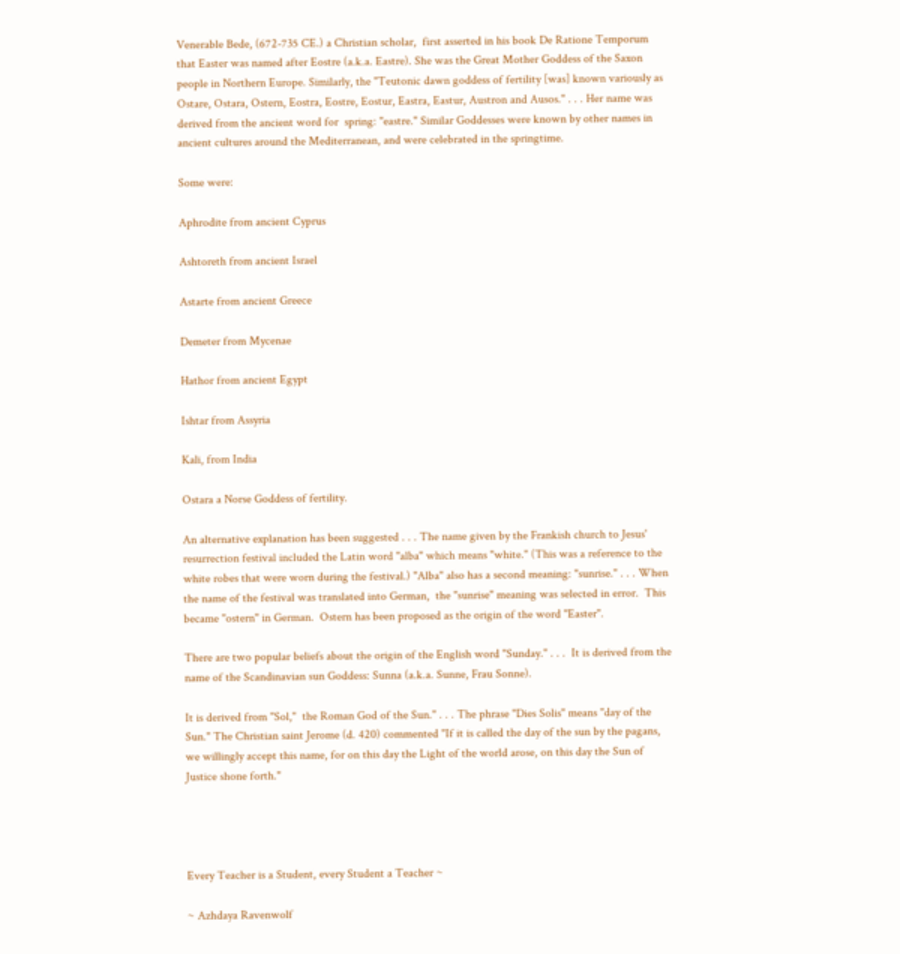Venerable Bede, (672-735 CE.) a Christian scholar,  first asserted in his book De Ratione Temporum that Easter was named after Eostre (a.k.a. Eastre). She was the Great Mother Goddess of the Saxon people in Northern Europe. Similarly, the "Teutonic dawn goddess of fertility [was] known variously as Ostare, Ostara, Ostern, Eostra, Eostre, Eostur, Eastra, Eastur, Austron and Ausos." . . . Her name was derived from the ancient word for  spring: "eastre." Similar Goddesses were known by other names in ancient cultures around the Mediterranean, and were celebrated in the springtime.

Some were:

Aphrodite from ancient Cyprus

Ashtoreth from ancient Israel

Astarte from ancient Greece

Demeter from Mycenae

Hathor from ancient Egypt

Ishtar from Assyria

Kali, from India

Ostara a Norse Goddess of fertility.

An alternative explanation has been suggested . . . The name given by the Frankish church to Jesus' resurrection festival included the Latin word "alba" which means "white." (This was a reference to the white robes that were worn during the festival.) "Alba" also has a second meaning: "sunrise." . . . When the name of the festival was translated into German,  the "sunrise" meaning was selected in error.  This became "ostern" in German.  Ostern has been proposed as the origin of the word "Easter".

There are two popular beliefs about the origin of the English word "Sunday." . . .  It is derived from the name of the Scandinavian sun Goddess: Sunna (a.k.a. Sunne, Frau Sonne).

It is derived from "Sol,"  the Roman God of the Sun." . . . The phrase "Dies Solis" means "day of the Sun." The Christian saint Jerome (d. 420) commented "If it is called the day of the sun by the pagans, we willingly accept this name, for on this day the Light of the world arose, on this day the Sun of Justice shone forth."




Every Teacher is a Student, every Student a Teacher ~

~ Azhdaya Ravenwolf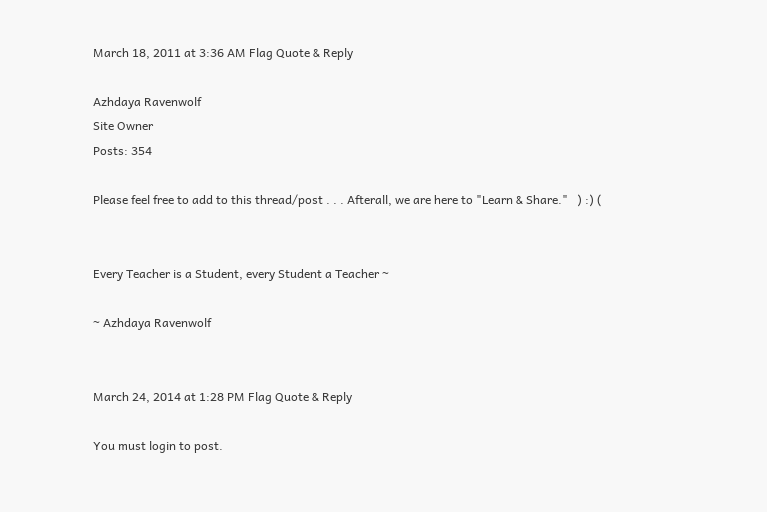March 18, 2011 at 3:36 AM Flag Quote & Reply

Azhdaya Ravenwolf
Site Owner
Posts: 354

Please feel free to add to this thread/post . . . Afterall, we are here to "Learn & Share."   ) :) (


Every Teacher is a Student, every Student a Teacher ~

~ Azhdaya Ravenwolf


March 24, 2014 at 1:28 PM Flag Quote & Reply

You must login to post.